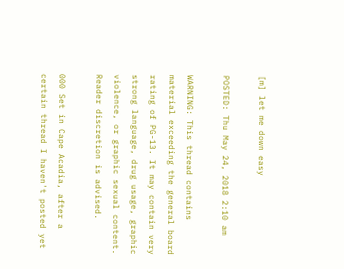[m] let me down easy

POSTED: Thu May 24, 2018 2:10 am

WARNING: This thread contains material exceeding the general board rating of PG-13. It may contain very strong language, drug usage, graphic violence, or graphic sexual content. Reader discretion is advised.

000 Set in Cape Acadia, after a certain thread I haven't posted yet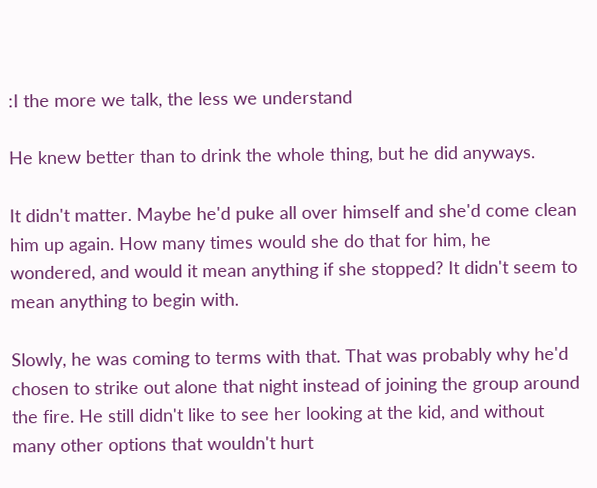:I the more we talk, the less we understand

He knew better than to drink the whole thing, but he did anyways.

It didn't matter. Maybe he'd puke all over himself and she'd come clean him up again. How many times would she do that for him, he wondered, and would it mean anything if she stopped? It didn't seem to mean anything to begin with.

Slowly, he was coming to terms with that. That was probably why he'd chosen to strike out alone that night instead of joining the group around the fire. He still didn't like to see her looking at the kid, and without many other options that wouldn't hurt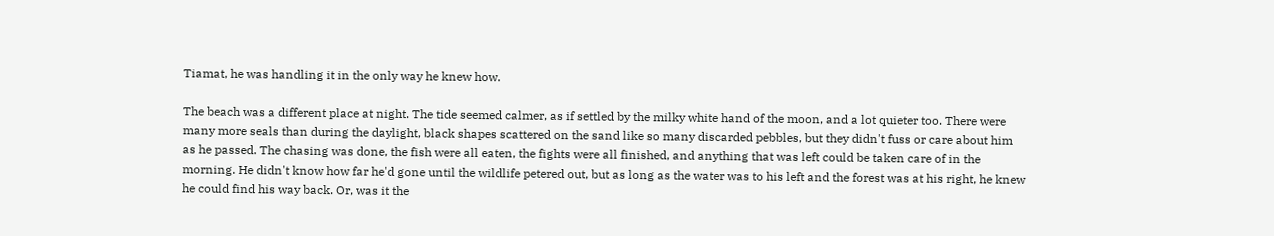Tiamat, he was handling it in the only way he knew how.

The beach was a different place at night. The tide seemed calmer, as if settled by the milky white hand of the moon, and a lot quieter too. There were many more seals than during the daylight, black shapes scattered on the sand like so many discarded pebbles, but they didn't fuss or care about him as he passed. The chasing was done, the fish were all eaten, the fights were all finished, and anything that was left could be taken care of in the morning. He didn't know how far he'd gone until the wildlife petered out, but as long as the water was to his left and the forest was at his right, he knew he could find his way back. Or, was it the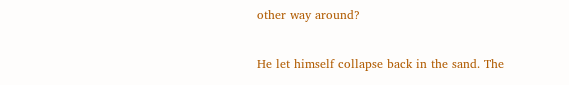other way around?

He let himself collapse back in the sand. The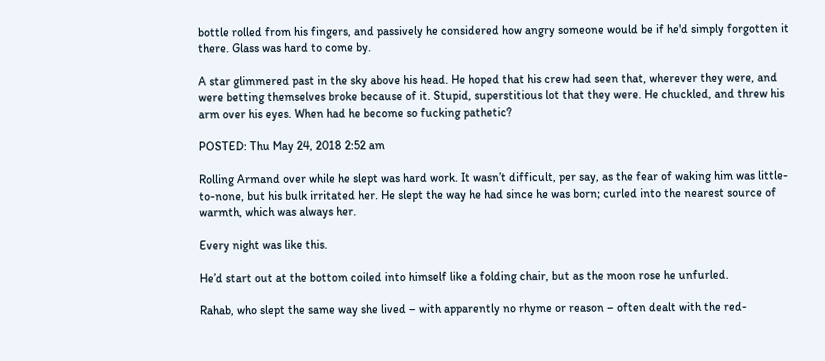bottle rolled from his fingers, and passively he considered how angry someone would be if he'd simply forgotten it there. Glass was hard to come by.

A star glimmered past in the sky above his head. He hoped that his crew had seen that, wherever they were, and were betting themselves broke because of it. Stupid, superstitious lot that they were. He chuckled, and threw his arm over his eyes. When had he become so fucking pathetic?

POSTED: Thu May 24, 2018 2:52 am

Rolling Armand over while he slept was hard work. It wasn’t difficult, per say, as the fear of waking him was little-to-none, but his bulk irritated her. He slept the way he had since he was born; curled into the nearest source of warmth, which was always her.

Every night was like this.

He’d start out at the bottom coiled into himself like a folding chair, but as the moon rose he unfurled.

Rahab, who slept the same way she lived – with apparently no rhyme or reason – often dealt with the red-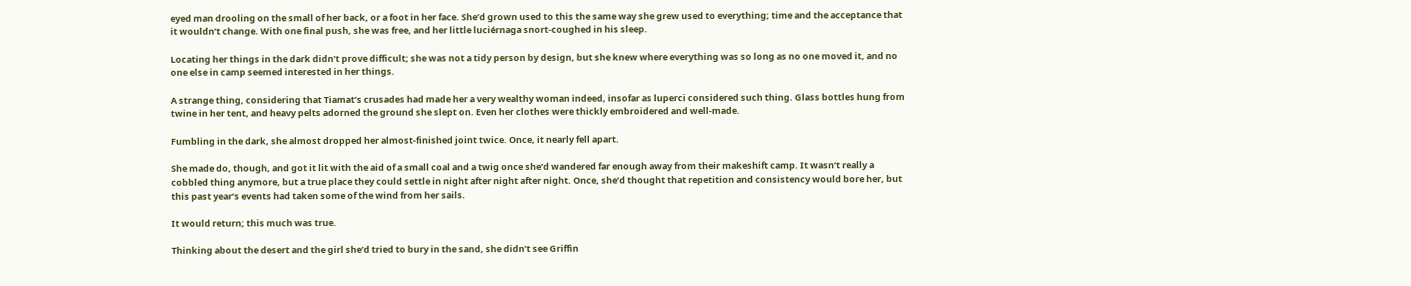eyed man drooling on the small of her back, or a foot in her face. She’d grown used to this the same way she grew used to everything; time and the acceptance that it wouldn’t change. With one final push, she was free, and her little luciérnaga snort-coughed in his sleep.

Locating her things in the dark didn’t prove difficult; she was not a tidy person by design, but she knew where everything was so long as no one moved it, and no one else in camp seemed interested in her things.

A strange thing, considering that Tiamat’s crusades had made her a very wealthy woman indeed, insofar as luperci considered such thing. Glass bottles hung from twine in her tent, and heavy pelts adorned the ground she slept on. Even her clothes were thickly embroidered and well-made.

Fumbling in the dark, she almost dropped her almost-finished joint twice. Once, it nearly fell apart.

She made do, though, and got it lit with the aid of a small coal and a twig once she’d wandered far enough away from their makeshift camp. It wasn’t really a cobbled thing anymore, but a true place they could settle in night after night after night. Once, she’d thought that repetition and consistency would bore her, but this past year’s events had taken some of the wind from her sails.

It would return; this much was true.

Thinking about the desert and the girl she’d tried to bury in the sand, she didn’t see Griffin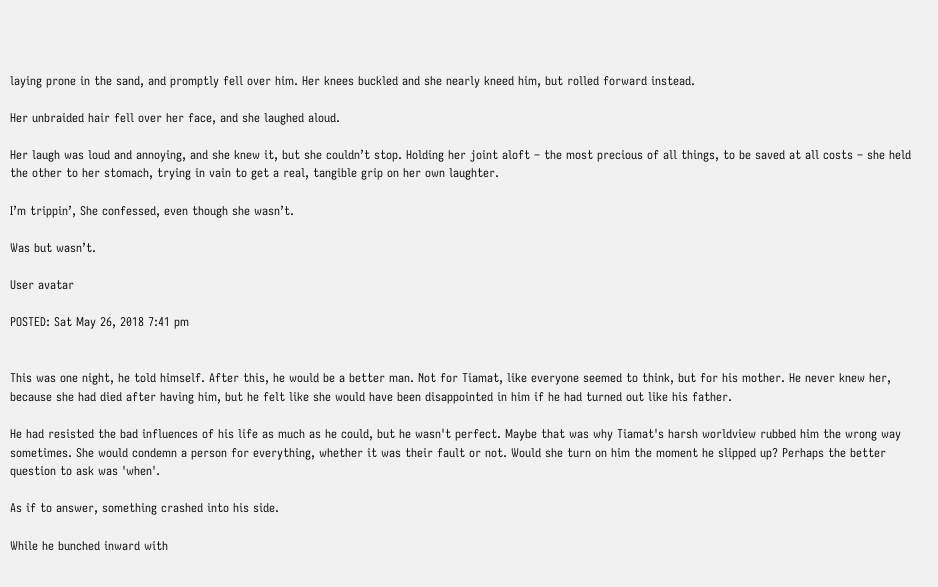laying prone in the sand, and promptly fell over him. Her knees buckled and she nearly kneed him, but rolled forward instead.

Her unbraided hair fell over her face, and she laughed aloud.

Her laugh was loud and annoying, and she knew it, but she couldn’t stop. Holding her joint aloft – the most precious of all things, to be saved at all costs – she held the other to her stomach, trying in vain to get a real, tangible grip on her own laughter.

I’m trippin’, She confessed, even though she wasn’t.

Was but wasn’t.

User avatar

POSTED: Sat May 26, 2018 7:41 pm


This was one night, he told himself. After this, he would be a better man. Not for Tiamat, like everyone seemed to think, but for his mother. He never knew her, because she had died after having him, but he felt like she would have been disappointed in him if he had turned out like his father.

He had resisted the bad influences of his life as much as he could, but he wasn't perfect. Maybe that was why Tiamat's harsh worldview rubbed him the wrong way sometimes. She would condemn a person for everything, whether it was their fault or not. Would she turn on him the moment he slipped up? Perhaps the better question to ask was 'when'.

As if to answer, something crashed into his side.

While he bunched inward with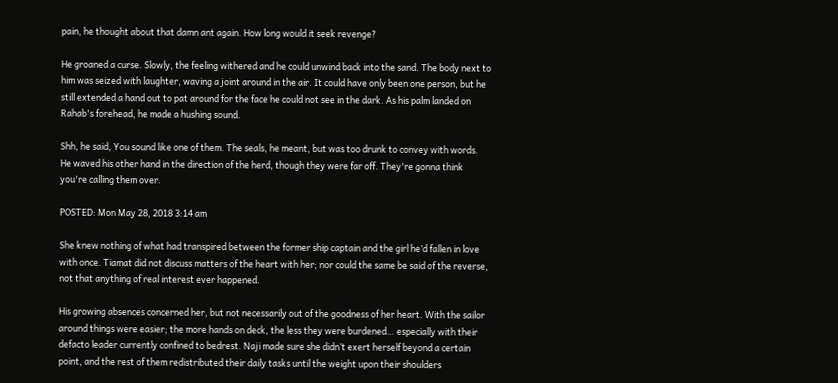pain, he thought about that damn ant again. How long would it seek revenge?

He groaned a curse. Slowly, the feeling withered and he could unwind back into the sand. The body next to him was seized with laughter, waving a joint around in the air. It could have only been one person, but he still extended a hand out to pat around for the face he could not see in the dark. As his palm landed on Rahab's forehead, he made a hushing sound.

Shh, he said, You sound like one of them. The seals, he meant, but was too drunk to convey with words. He waved his other hand in the direction of the herd, though they were far off. They're gonna think you're calling them over.

POSTED: Mon May 28, 2018 3:14 am

She knew nothing of what had transpired between the former ship captain and the girl he’d fallen in love with once. Tiamat did not discuss matters of the heart with her; nor could the same be said of the reverse, not that anything of real interest ever happened.

His growing absences concerned her, but not necessarily out of the goodness of her heart. With the sailor around things were easier; the more hands on deck, the less they were burdened… especially with their defacto leader currently confined to bedrest. Naji made sure she didn’t exert herself beyond a certain point, and the rest of them redistributed their daily tasks until the weight upon their shoulders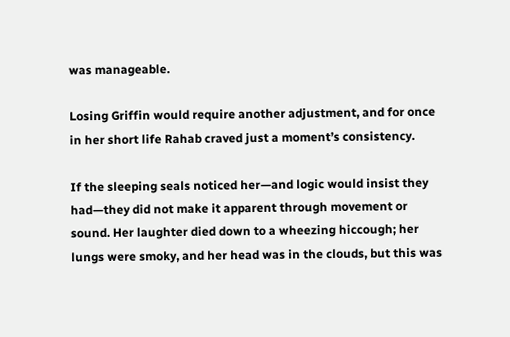was manageable.

Losing Griffin would require another adjustment, and for once in her short life Rahab craved just a moment’s consistency.

If the sleeping seals noticed her—and logic would insist they had—they did not make it apparent through movement or sound. Her laughter died down to a wheezing hiccough; her lungs were smoky, and her head was in the clouds, but this was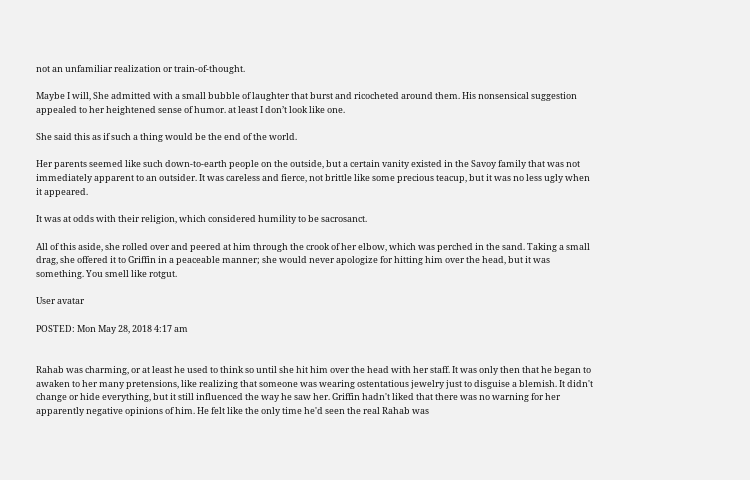not an unfamiliar realization or train-of-thought.

Maybe I will, She admitted with a small bubble of laughter that burst and ricocheted around them. His nonsensical suggestion appealed to her heightened sense of humor. at least I don’t look like one.

She said this as if such a thing would be the end of the world.

Her parents seemed like such down-to-earth people on the outside, but a certain vanity existed in the Savoy family that was not immediately apparent to an outsider. It was careless and fierce, not brittle like some precious teacup, but it was no less ugly when it appeared.

It was at odds with their religion, which considered humility to be sacrosanct.

All of this aside, she rolled over and peered at him through the crook of her elbow, which was perched in the sand. Taking a small drag, she offered it to Griffin in a peaceable manner; she would never apologize for hitting him over the head, but it was something. You smell like rotgut.

User avatar

POSTED: Mon May 28, 2018 4:17 am


Rahab was charming, or at least he used to think so until she hit him over the head with her staff. It was only then that he began to awaken to her many pretensions, like realizing that someone was wearing ostentatious jewelry just to disguise a blemish. It didn't change or hide everything, but it still influenced the way he saw her. Griffin hadn't liked that there was no warning for her apparently negative opinions of him. He felt like the only time he'd seen the real Rahab was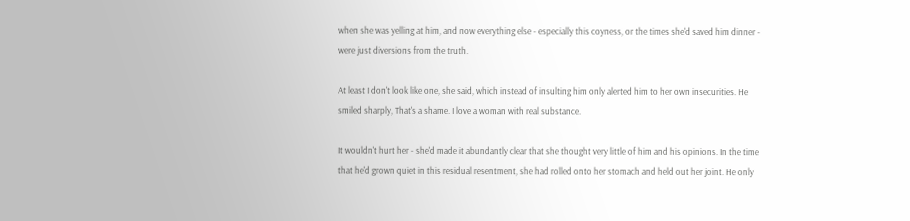when she was yelling at him, and now everything else - especially this coyness, or the times she'd saved him dinner - were just diversions from the truth.

At least I don't look like one, she said, which instead of insulting him only alerted him to her own insecurities. He smiled sharply, That's a shame. I love a woman with real substance.

It wouldn't hurt her - she'd made it abundantly clear that she thought very little of him and his opinions. In the time that he'd grown quiet in this residual resentment, she had rolled onto her stomach and held out her joint. He only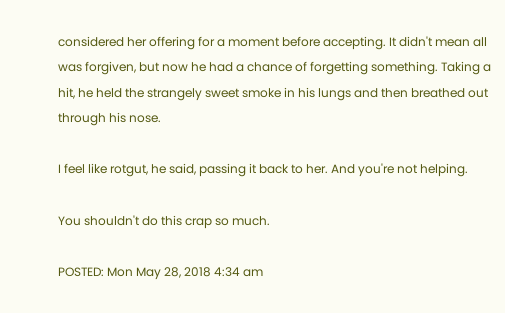considered her offering for a moment before accepting. It didn't mean all was forgiven, but now he had a chance of forgetting something. Taking a hit, he held the strangely sweet smoke in his lungs and then breathed out through his nose.

I feel like rotgut, he said, passing it back to her. And you're not helping.

You shouldn't do this crap so much.

POSTED: Mon May 28, 2018 4:34 am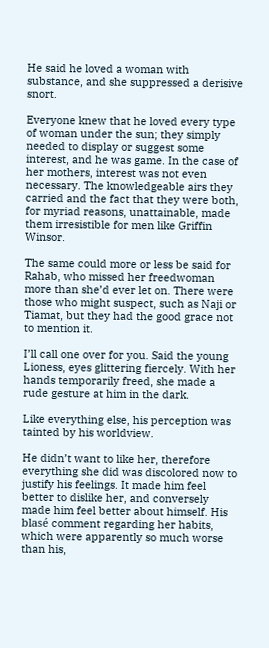He said he loved a woman with substance, and she suppressed a derisive snort.

Everyone knew that he loved every type of woman under the sun; they simply needed to display or suggest some interest, and he was game. In the case of her mothers, interest was not even necessary. The knowledgeable airs they carried and the fact that they were both, for myriad reasons, unattainable, made them irresistible for men like Griffin Winsor.

The same could more or less be said for Rahab, who missed her freedwoman more than she’d ever let on. There were those who might suspect, such as Naji or Tiamat, but they had the good grace not to mention it.

I’ll call one over for you. Said the young Lioness, eyes glittering fiercely. With her hands temporarily freed, she made a rude gesture at him in the dark.

Like everything else, his perception was tainted by his worldview.

He didn’t want to like her, therefore everything she did was discolored now to justify his feelings. It made him feel better to dislike her, and conversely made him feel better about himself. His blasé comment regarding her habits, which were apparently so much worse than his,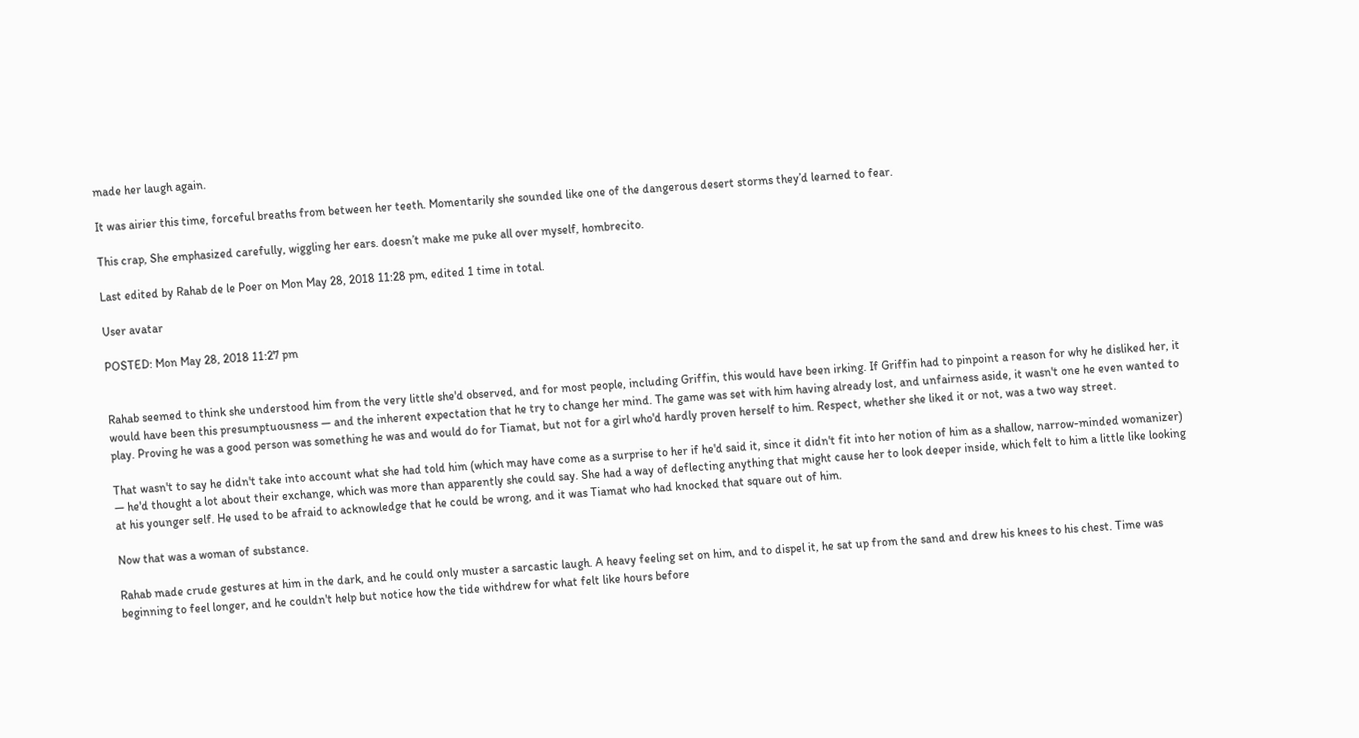made her laugh again.

It was airier this time, forceful breaths from between her teeth. Momentarily she sounded like one of the dangerous desert storms they’d learned to fear.

This crap, She emphasized carefully, wiggling her ears. doesn’t make me puke all over myself, hombrecito.

Last edited by Rahab de le Poer on Mon May 28, 2018 11:28 pm, edited 1 time in total.

User avatar

POSTED: Mon May 28, 2018 11:27 pm


Rahab seemed to think she understood him from the very little she'd observed, and for most people, including Griffin, this would have been irking. If Griffin had to pinpoint a reason for why he disliked her, it would have been this presumptuousness — and the inherent expectation that he try to change her mind. The game was set with him having already lost, and unfairness aside, it wasn't one he even wanted to play. Proving he was a good person was something he was and would do for Tiamat, but not for a girl who'd hardly proven herself to him. Respect, whether she liked it or not, was a two way street.

That wasn't to say he didn't take into account what she had told him (which may have come as a surprise to her if he'd said it, since it didn't fit into her notion of him as a shallow, narrow-minded womanizer) — he'd thought a lot about their exchange, which was more than apparently she could say. She had a way of deflecting anything that might cause her to look deeper inside, which felt to him a little like looking at his younger self. He used to be afraid to acknowledge that he could be wrong, and it was Tiamat who had knocked that square out of him.

Now that was a woman of substance.

Rahab made crude gestures at him in the dark, and he could only muster a sarcastic laugh. A heavy feeling set on him, and to dispel it, he sat up from the sand and drew his knees to his chest. Time was beginning to feel longer, and he couldn't help but notice how the tide withdrew for what felt like hours before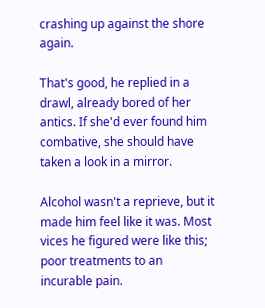crashing up against the shore again.

That's good, he replied in a drawl, already bored of her antics. If she'd ever found him combative, she should have taken a look in a mirror.

Alcohol wasn't a reprieve, but it made him feel like it was. Most vices he figured were like this; poor treatments to an incurable pain.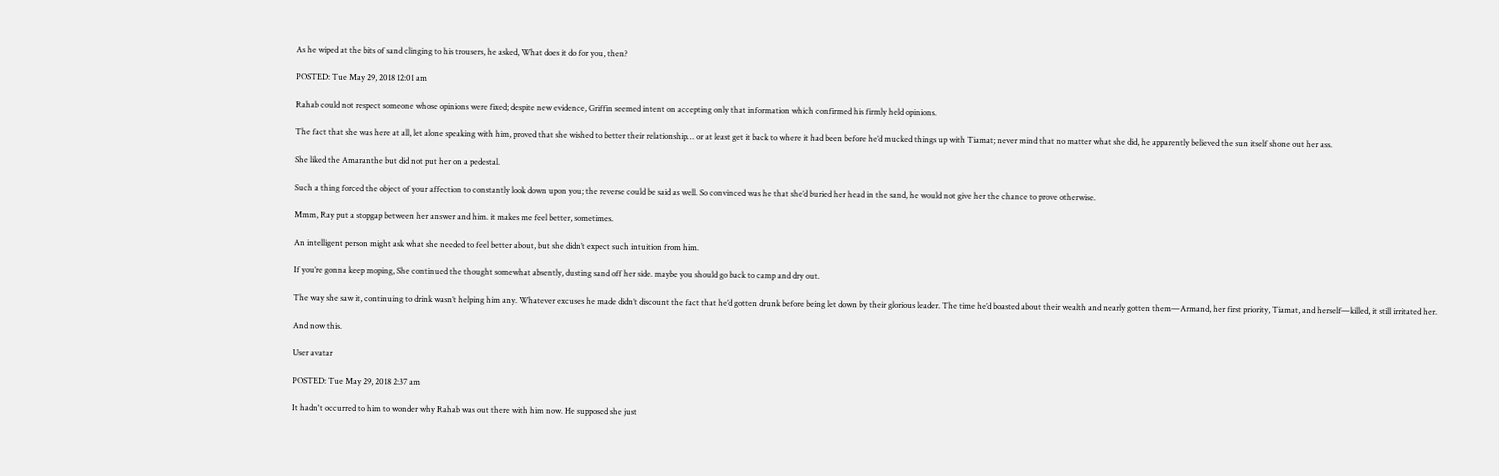As he wiped at the bits of sand clinging to his trousers, he asked, What does it do for you, then?

POSTED: Tue May 29, 2018 12:01 am

Rahab could not respect someone whose opinions were fixed; despite new evidence, Griffin seemed intent on accepting only that information which confirmed his firmly held opinions.

The fact that she was here at all, let alone speaking with him, proved that she wished to better their relationship… or at least get it back to where it had been before he’d mucked things up with Tiamat; never mind that no matter what she did, he apparently believed the sun itself shone out her ass.

She liked the Amaranthe but did not put her on a pedestal.

Such a thing forced the object of your affection to constantly look down upon you; the reverse could be said as well. So convinced was he that she’d buried her head in the sand, he would not give her the chance to prove otherwise.

Mmm, Ray put a stopgap between her answer and him. it makes me feel better, sometimes.

An intelligent person might ask what she needed to feel better about, but she didn’t expect such intuition from him.

If you’re gonna keep moping, She continued the thought somewhat absently, dusting sand off her side. maybe you should go back to camp and dry out.

The way she saw it, continuing to drink wasn’t helping him any. Whatever excuses he made didn’t discount the fact that he’d gotten drunk before being let down by their glorious leader. The time he’d boasted about their wealth and nearly gotten them—Armand, her first priority, Tiamat, and herself—killed, it still irritated her.

And now this.

User avatar

POSTED: Tue May 29, 2018 2:37 am

It hadn't occurred to him to wonder why Rahab was out there with him now. He supposed she just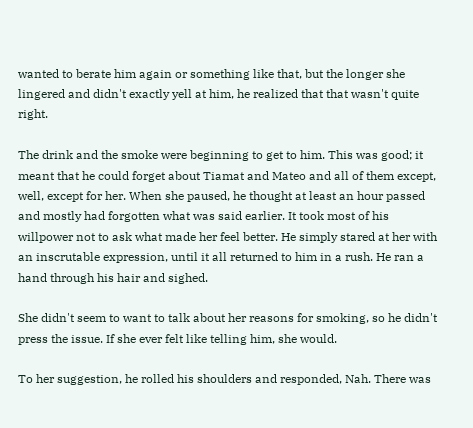wanted to berate him again or something like that, but the longer she lingered and didn't exactly yell at him, he realized that that wasn't quite right.

The drink and the smoke were beginning to get to him. This was good; it meant that he could forget about Tiamat and Mateo and all of them except, well, except for her. When she paused, he thought at least an hour passed and mostly had forgotten what was said earlier. It took most of his willpower not to ask what made her feel better. He simply stared at her with an inscrutable expression, until it all returned to him in a rush. He ran a hand through his hair and sighed.

She didn't seem to want to talk about her reasons for smoking, so he didn't press the issue. If she ever felt like telling him, she would.

To her suggestion, he rolled his shoulders and responded, Nah. There was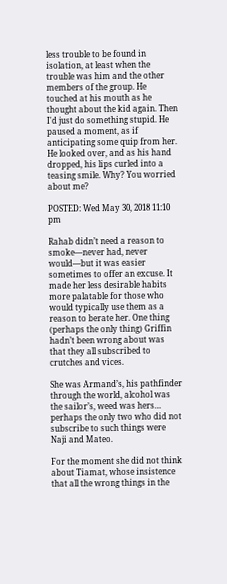less trouble to be found in isolation, at least when the trouble was him and the other members of the group. He touched at his mouth as he thought about the kid again. Then I'd just do something stupid. He paused a moment, as if anticipating some quip from her. He looked over, and as his hand dropped, his lips curled into a teasing smile. Why? You worried about me?

POSTED: Wed May 30, 2018 11:10 pm

Rahab didn’t need a reason to smoke—never had, never would—but it was easier sometimes to offer an excuse. It made her less desirable habits more palatable for those who would typically use them as a reason to berate her. One thing (perhaps the only thing) Griffin hadn’t been wrong about was that they all subscribed to crutches and vices.

She was Armand’s, his pathfinder through the world, alcohol was the sailor’s, weed was hers… perhaps the only two who did not subscribe to such things were Naji and Mateo.

For the moment she did not think about Tiamat, whose insistence that all the wrong things in the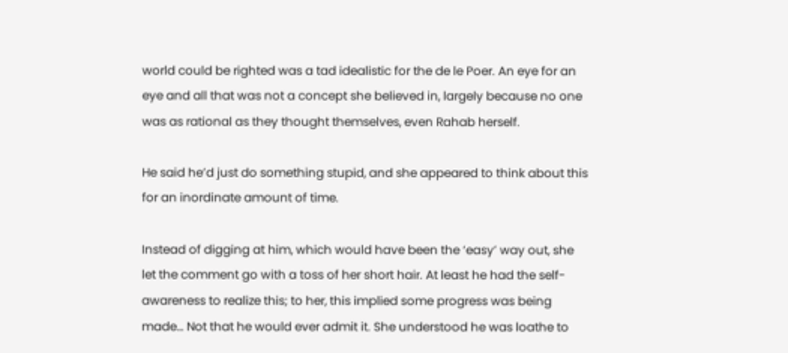world could be righted was a tad idealistic for the de le Poer. An eye for an eye and all that was not a concept she believed in, largely because no one was as rational as they thought themselves, even Rahab herself.

He said he’d just do something stupid, and she appeared to think about this for an inordinate amount of time.

Instead of digging at him, which would have been the ‘easy’ way out, she let the comment go with a toss of her short hair. At least he had the self-awareness to realize this; to her, this implied some progress was being made… Not that he would ever admit it. She understood he was loathe to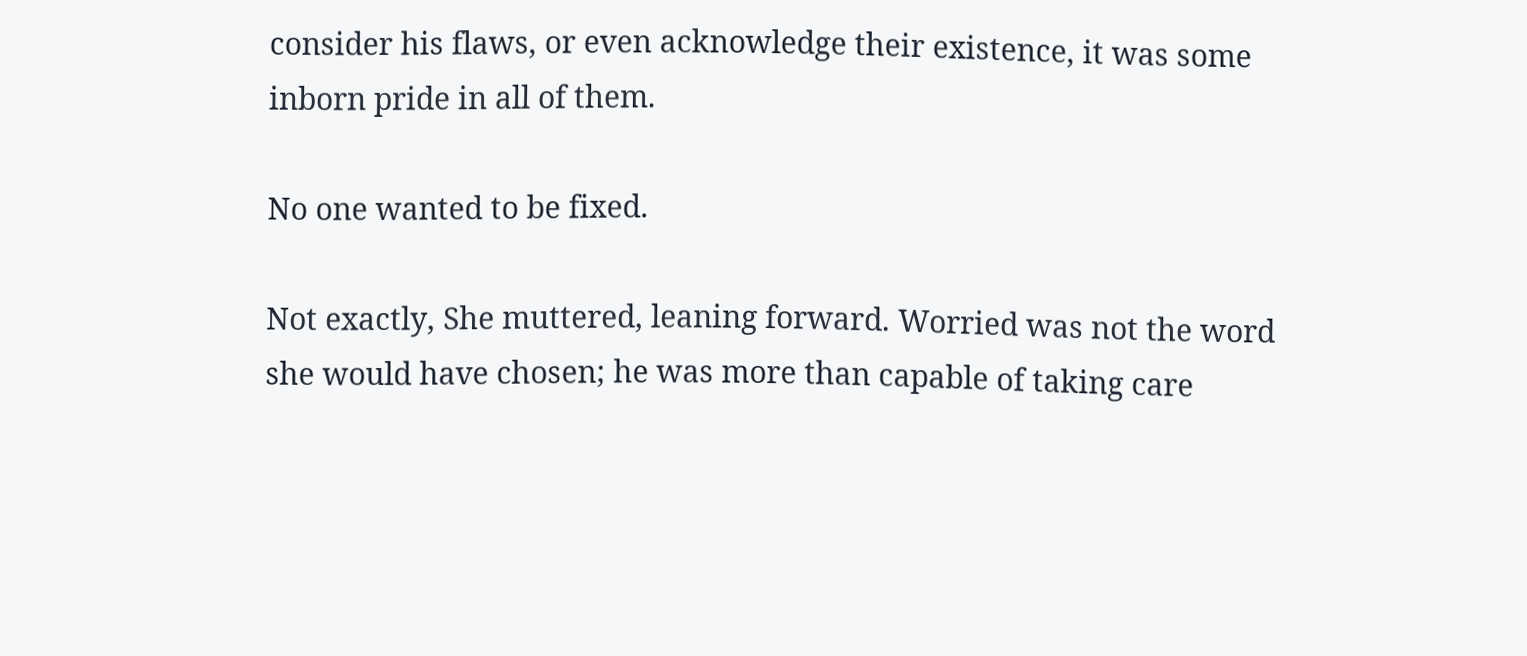consider his flaws, or even acknowledge their existence, it was some inborn pride in all of them.

No one wanted to be fixed.

Not exactly, She muttered, leaning forward. Worried was not the word she would have chosen; he was more than capable of taking care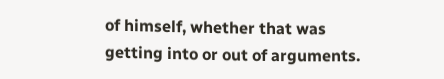of himself, whether that was getting into or out of arguments.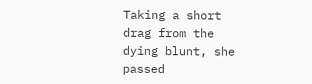Taking a short drag from the dying blunt, she passed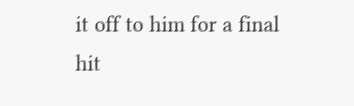it off to him for a final hit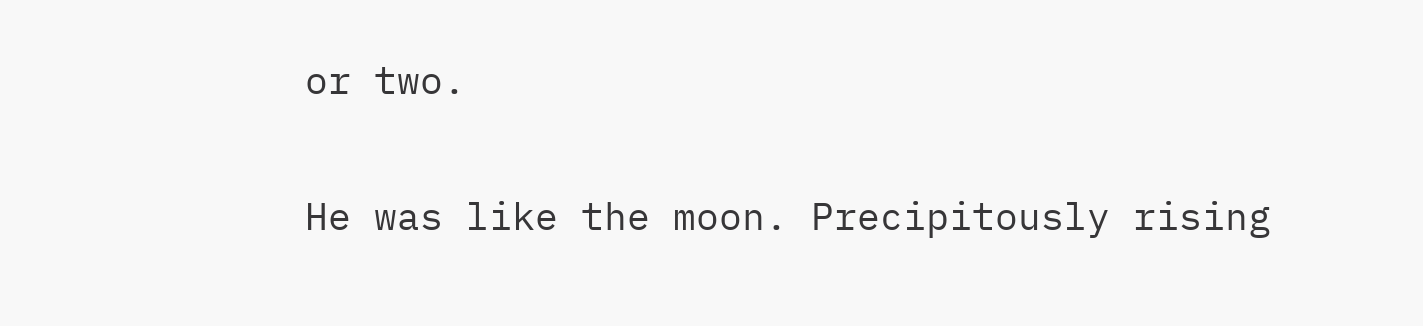or two.

He was like the moon. Precipitously rising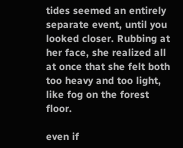tides seemed an entirely separate event, until you looked closer. Rubbing at her face, she realized all at once that she felt both too heavy and too light, like fog on the forest floor.

even if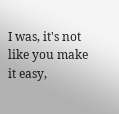I was, it's not like you make it easy,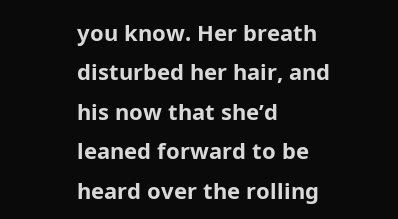you know. Her breath disturbed her hair, and his now that she’d leaned forward to be heard over the rolling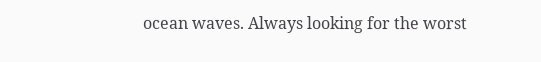ocean waves. Always looking for the worst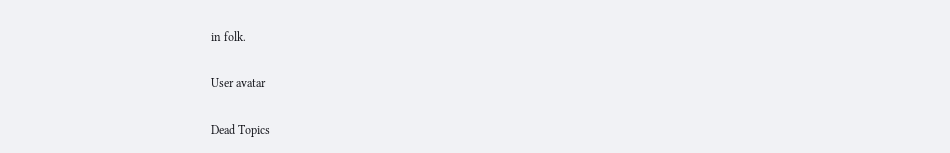in folk.

User avatar

Dead Topics